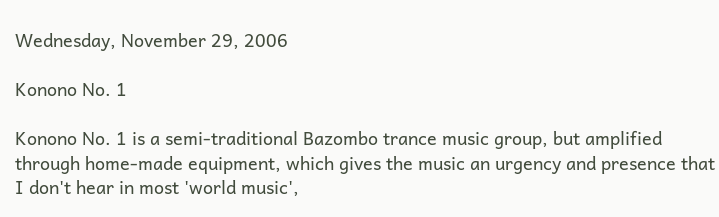Wednesday, November 29, 2006

Konono No. 1

Konono No. 1 is a semi-traditional Bazombo trance music group, but amplified through home-made equipment, which gives the music an urgency and presence that I don't hear in most 'world music',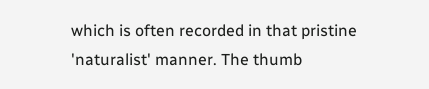which is often recorded in that pristine 'naturalist' manner. The thumb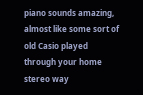piano sounds amazing, almost like some sort of old Casio played through your home stereo way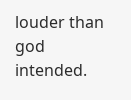louder than god intended.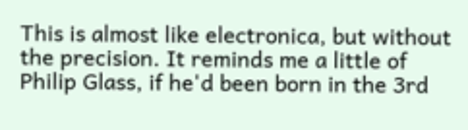This is almost like electronica, but without the precision. It reminds me a little of Philip Glass, if he'd been born in the 3rd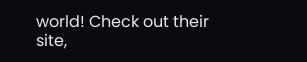world! Check out their site,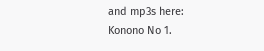and mp3s here: Konono No 1.